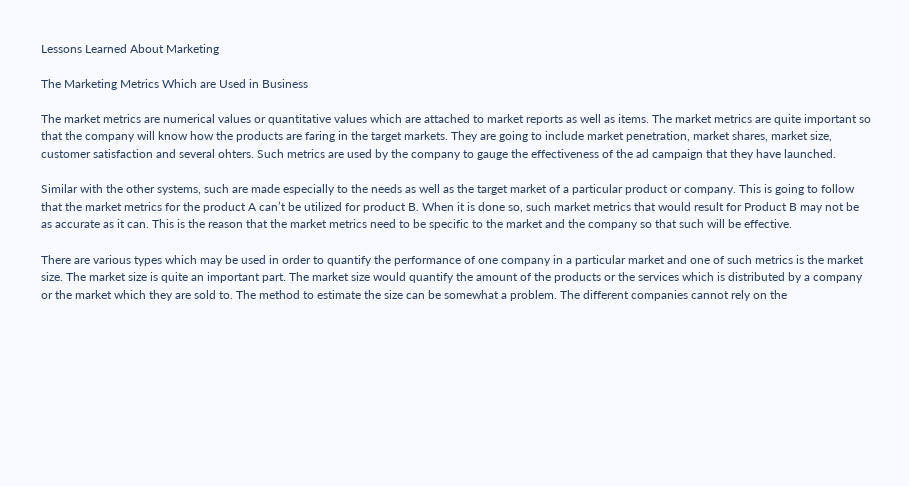Lessons Learned About Marketing

The Marketing Metrics Which are Used in Business

The market metrics are numerical values or quantitative values which are attached to market reports as well as items. The market metrics are quite important so that the company will know how the products are faring in the target markets. They are going to include market penetration, market shares, market size, customer satisfaction and several ohters. Such metrics are used by the company to gauge the effectiveness of the ad campaign that they have launched.

Similar with the other systems, such are made especially to the needs as well as the target market of a particular product or company. This is going to follow that the market metrics for the product A can’t be utilized for product B. When it is done so, such market metrics that would result for Product B may not be as accurate as it can. This is the reason that the market metrics need to be specific to the market and the company so that such will be effective.

There are various types which may be used in order to quantify the performance of one company in a particular market and one of such metrics is the market size. The market size is quite an important part. The market size would quantify the amount of the products or the services which is distributed by a company or the market which they are sold to. The method to estimate the size can be somewhat a problem. The different companies cannot rely on the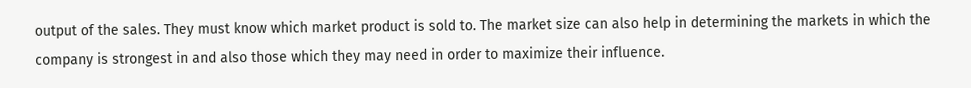output of the sales. They must know which market product is sold to. The market size can also help in determining the markets in which the company is strongest in and also those which they may need in order to maximize their influence.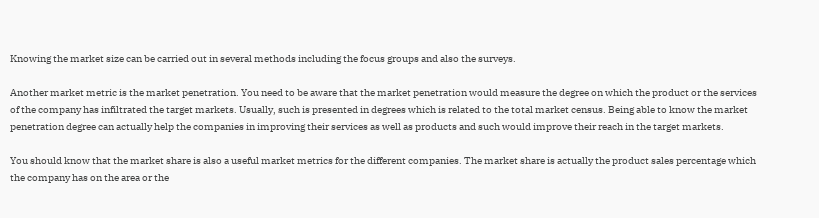Knowing the market size can be carried out in several methods including the focus groups and also the surveys.

Another market metric is the market penetration. You need to be aware that the market penetration would measure the degree on which the product or the services of the company has infiltrated the target markets. Usually, such is presented in degrees which is related to the total market census. Being able to know the market penetration degree can actually help the companies in improving their services as well as products and such would improve their reach in the target markets.

You should know that the market share is also a useful market metrics for the different companies. The market share is actually the product sales percentage which the company has on the area or the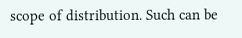scope of distribution. Such can be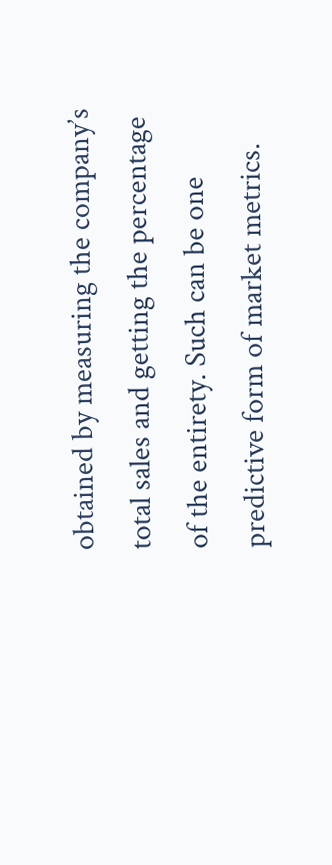obtained by measuring the company’s total sales and getting the percentage of the entirety. Such can be one predictive form of market metrics.